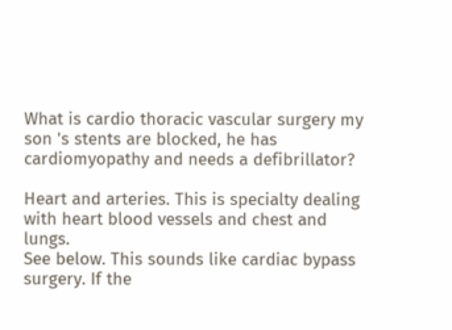What is cardio thoracic vascular surgery my son 's stents are blocked, he has cardiomyopathy and needs a defibrillator?

Heart and arteries. This is specialty dealing with heart blood vessels and chest and lungs.
See below. This sounds like cardiac bypass surgery. If the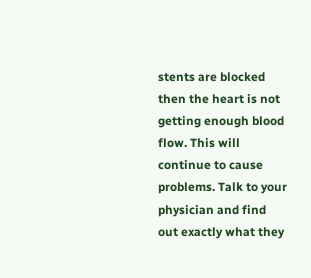stents are blocked then the heart is not getting enough blood flow. This will continue to cause problems. Talk to your physician and find out exactly what they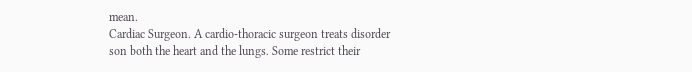mean.
Cardiac Surgeon. A cardio-thoracic surgeon treats disorder son both the heart and the lungs. Some restrict their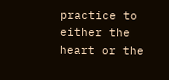practice to either the heart or the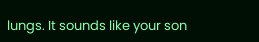lungs. It sounds like your son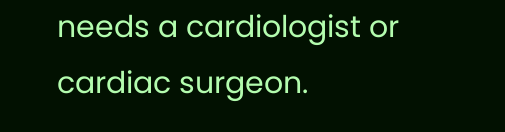needs a cardiologist or cardiac surgeon.